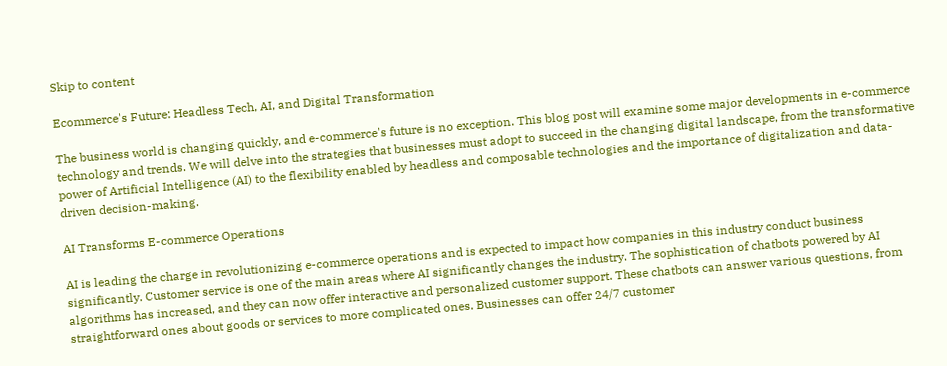Skip to content

Ecommerce's Future: Headless Tech, AI, and Digital Transformation

The business world is changing quickly, and e-commerce's future is no exception. This blog post will examine some major developments in e-commerce technology and trends. We will delve into the strategies that businesses must adopt to succeed in the changing digital landscape, from the transformative power of Artificial Intelligence (AI) to the flexibility enabled by headless and composable technologies and the importance of digitalization and data-driven decision-making.

AI Transforms E-commerce Operations

AI is leading the charge in revolutionizing e-commerce operations and is expected to impact how companies in this industry conduct business significantly. Customer service is one of the main areas where AI significantly changes the industry. The sophistication of chatbots powered by AI algorithms has increased, and they can now offer interactive and personalized customer support. These chatbots can answer various questions, from straightforward ones about goods or services to more complicated ones. Businesses can offer 24/7 customer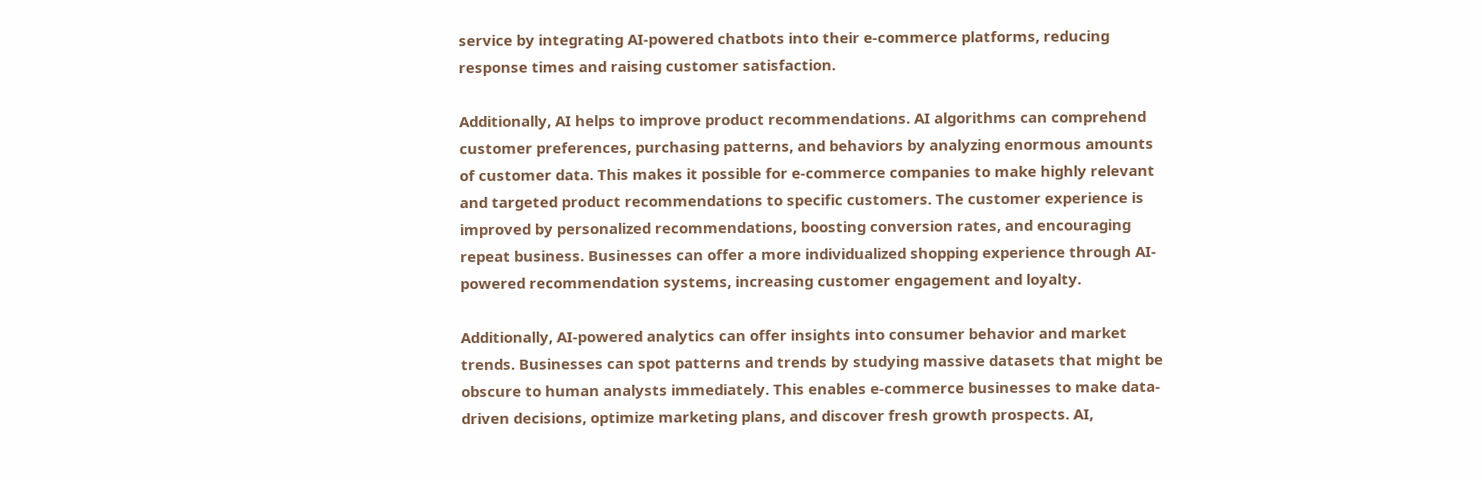service by integrating AI-powered chatbots into their e-commerce platforms, reducing response times and raising customer satisfaction.

Additionally, AI helps to improve product recommendations. AI algorithms can comprehend customer preferences, purchasing patterns, and behaviors by analyzing enormous amounts of customer data. This makes it possible for e-commerce companies to make highly relevant and targeted product recommendations to specific customers. The customer experience is improved by personalized recommendations, boosting conversion rates, and encouraging repeat business. Businesses can offer a more individualized shopping experience through AI-powered recommendation systems, increasing customer engagement and loyalty.

Additionally, AI-powered analytics can offer insights into consumer behavior and market trends. Businesses can spot patterns and trends by studying massive datasets that might be obscure to human analysts immediately. This enables e-commerce businesses to make data-driven decisions, optimize marketing plans, and discover fresh growth prospects. AI,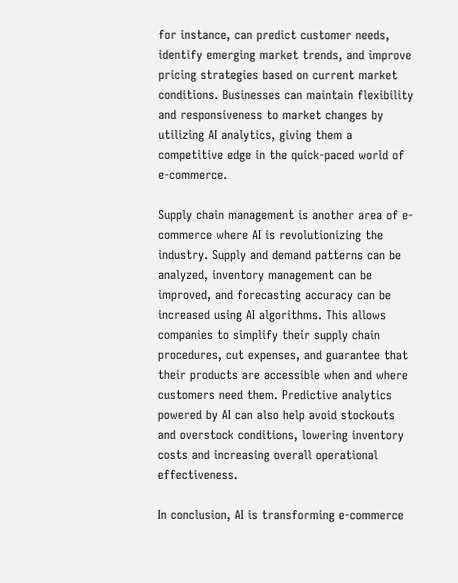for instance, can predict customer needs, identify emerging market trends, and improve pricing strategies based on current market conditions. Businesses can maintain flexibility and responsiveness to market changes by utilizing AI analytics, giving them a competitive edge in the quick-paced world of e-commerce.

Supply chain management is another area of e-commerce where AI is revolutionizing the industry. Supply and demand patterns can be analyzed, inventory management can be improved, and forecasting accuracy can be increased using AI algorithms. This allows companies to simplify their supply chain procedures, cut expenses, and guarantee that their products are accessible when and where customers need them. Predictive analytics powered by AI can also help avoid stockouts and overstock conditions, lowering inventory costs and increasing overall operational effectiveness.

In conclusion, AI is transforming e-commerce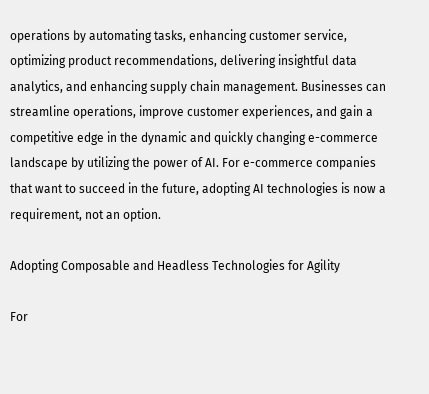operations by automating tasks, enhancing customer service, optimizing product recommendations, delivering insightful data analytics, and enhancing supply chain management. Businesses can streamline operations, improve customer experiences, and gain a competitive edge in the dynamic and quickly changing e-commerce landscape by utilizing the power of AI. For e-commerce companies that want to succeed in the future, adopting AI technologies is now a requirement, not an option.

Adopting Composable and Headless Technologies for Agility

For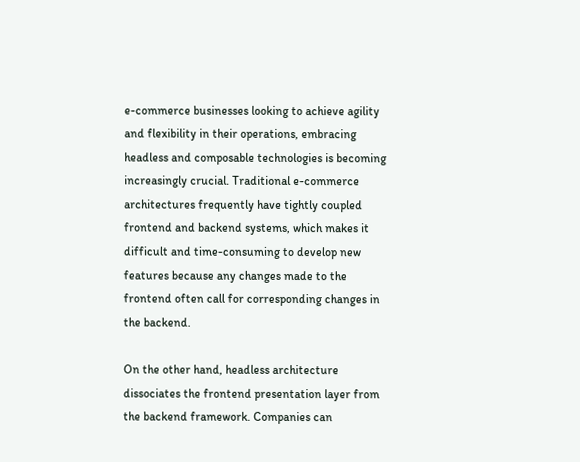e-commerce businesses looking to achieve agility and flexibility in their operations, embracing headless and composable technologies is becoming increasingly crucial. Traditional e-commerce architectures frequently have tightly coupled frontend and backend systems, which makes it difficult and time-consuming to develop new features because any changes made to the frontend often call for corresponding changes in the backend.

On the other hand, headless architecture dissociates the frontend presentation layer from the backend framework. Companies can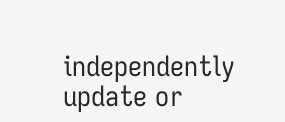independently update or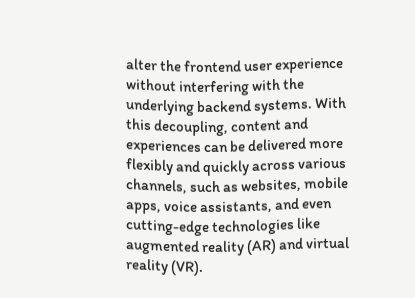alter the frontend user experience without interfering with the underlying backend systems. With this decoupling, content and experiences can be delivered more flexibly and quickly across various channels, such as websites, mobile apps, voice assistants, and even cutting-edge technologies like augmented reality (AR) and virtual reality (VR).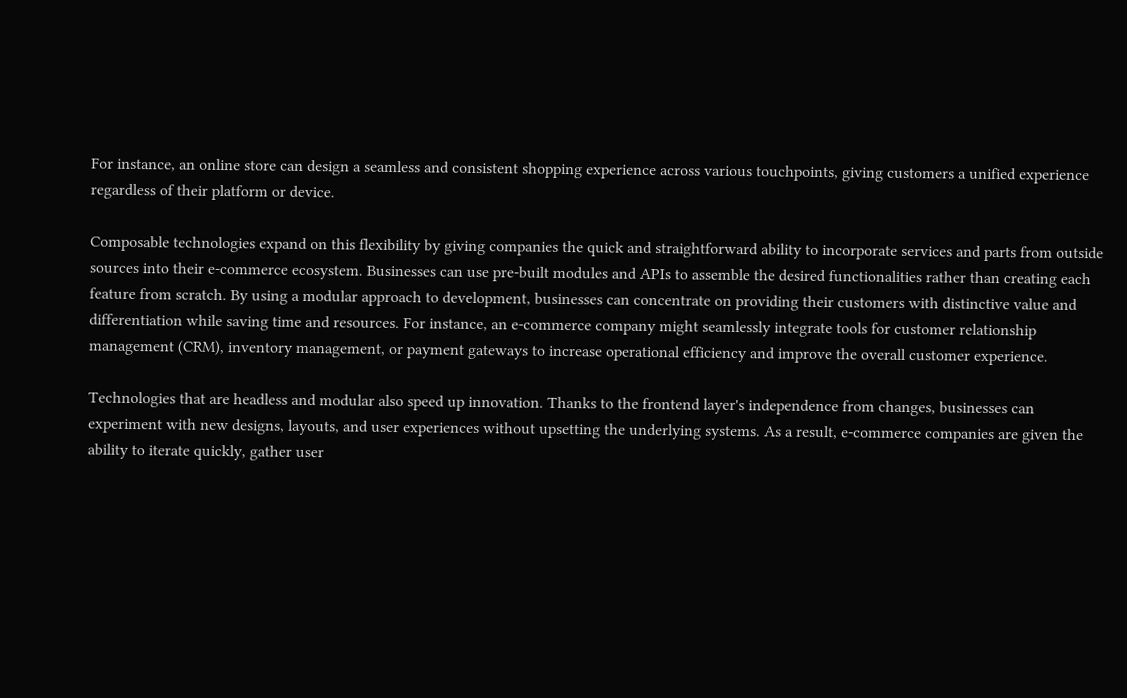For instance, an online store can design a seamless and consistent shopping experience across various touchpoints, giving customers a unified experience regardless of their platform or device.

Composable technologies expand on this flexibility by giving companies the quick and straightforward ability to incorporate services and parts from outside sources into their e-commerce ecosystem. Businesses can use pre-built modules and APIs to assemble the desired functionalities rather than creating each feature from scratch. By using a modular approach to development, businesses can concentrate on providing their customers with distinctive value and differentiation while saving time and resources. For instance, an e-commerce company might seamlessly integrate tools for customer relationship management (CRM), inventory management, or payment gateways to increase operational efficiency and improve the overall customer experience.

Technologies that are headless and modular also speed up innovation. Thanks to the frontend layer's independence from changes, businesses can experiment with new designs, layouts, and user experiences without upsetting the underlying systems. As a result, e-commerce companies are given the ability to iterate quickly, gather user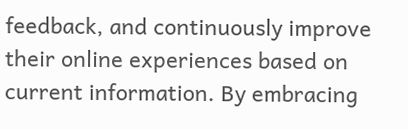feedback, and continuously improve their online experiences based on current information. By embracing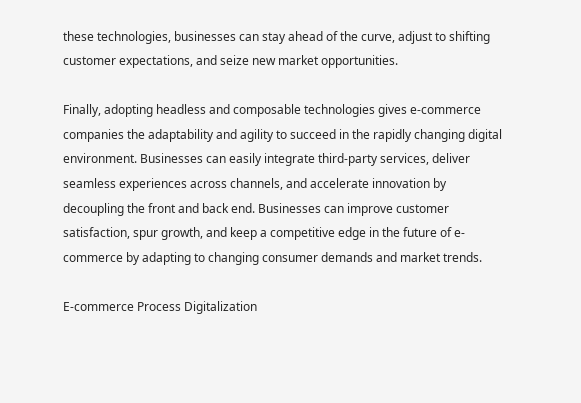these technologies, businesses can stay ahead of the curve, adjust to shifting customer expectations, and seize new market opportunities.

Finally, adopting headless and composable technologies gives e-commerce companies the adaptability and agility to succeed in the rapidly changing digital environment. Businesses can easily integrate third-party services, deliver seamless experiences across channels, and accelerate innovation by decoupling the front and back end. Businesses can improve customer satisfaction, spur growth, and keep a competitive edge in the future of e-commerce by adapting to changing consumer demands and market trends.

E-commerce Process Digitalization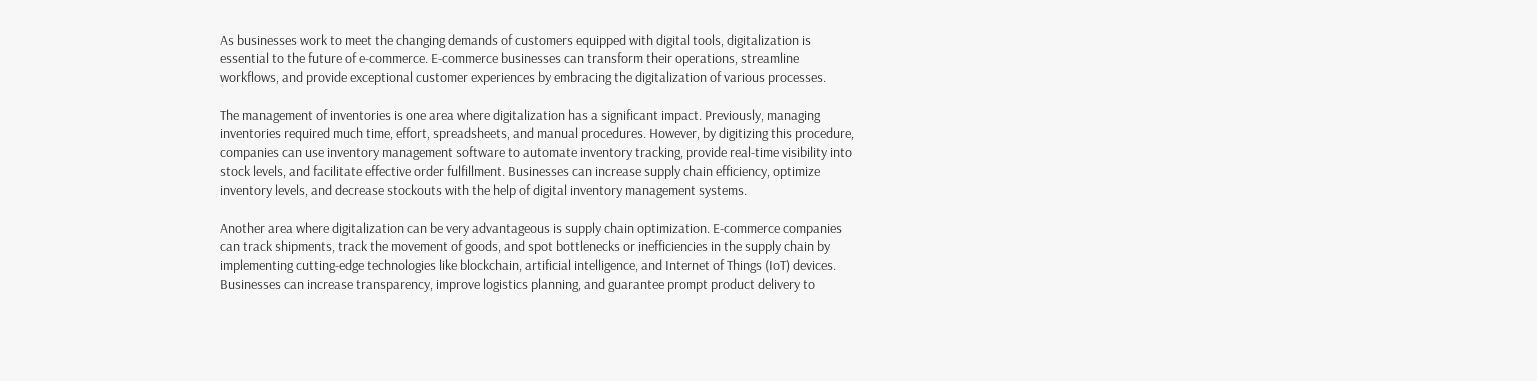As businesses work to meet the changing demands of customers equipped with digital tools, digitalization is essential to the future of e-commerce. E-commerce businesses can transform their operations, streamline workflows, and provide exceptional customer experiences by embracing the digitalization of various processes.

The management of inventories is one area where digitalization has a significant impact. Previously, managing inventories required much time, effort, spreadsheets, and manual procedures. However, by digitizing this procedure, companies can use inventory management software to automate inventory tracking, provide real-time visibility into stock levels, and facilitate effective order fulfillment. Businesses can increase supply chain efficiency, optimize inventory levels, and decrease stockouts with the help of digital inventory management systems.

Another area where digitalization can be very advantageous is supply chain optimization. E-commerce companies can track shipments, track the movement of goods, and spot bottlenecks or inefficiencies in the supply chain by implementing cutting-edge technologies like blockchain, artificial intelligence, and Internet of Things (IoT) devices. Businesses can increase transparency, improve logistics planning, and guarantee prompt product delivery to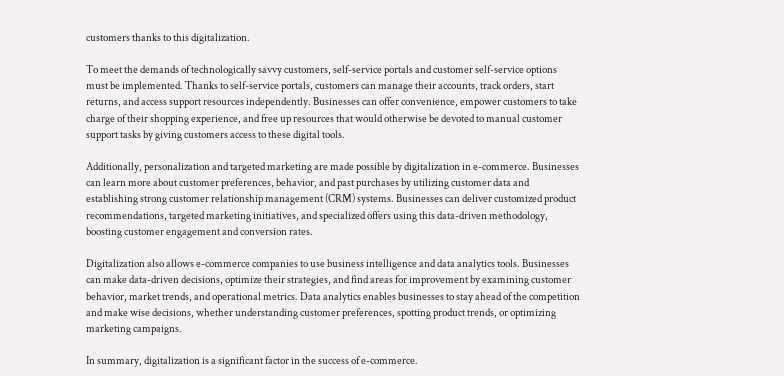customers thanks to this digitalization.

To meet the demands of technologically savvy customers, self-service portals and customer self-service options must be implemented. Thanks to self-service portals, customers can manage their accounts, track orders, start returns, and access support resources independently. Businesses can offer convenience, empower customers to take charge of their shopping experience, and free up resources that would otherwise be devoted to manual customer support tasks by giving customers access to these digital tools.

Additionally, personalization and targeted marketing are made possible by digitalization in e-commerce. Businesses can learn more about customer preferences, behavior, and past purchases by utilizing customer data and establishing strong customer relationship management (CRM) systems. Businesses can deliver customized product recommendations, targeted marketing initiatives, and specialized offers using this data-driven methodology, boosting customer engagement and conversion rates.

Digitalization also allows e-commerce companies to use business intelligence and data analytics tools. Businesses can make data-driven decisions, optimize their strategies, and find areas for improvement by examining customer behavior, market trends, and operational metrics. Data analytics enables businesses to stay ahead of the competition and make wise decisions, whether understanding customer preferences, spotting product trends, or optimizing marketing campaigns.

In summary, digitalization is a significant factor in the success of e-commerce.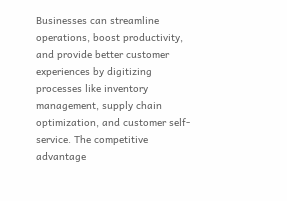Businesses can streamline operations, boost productivity, and provide better customer experiences by digitizing processes like inventory management, supply chain optimization, and customer self-service. The competitive advantage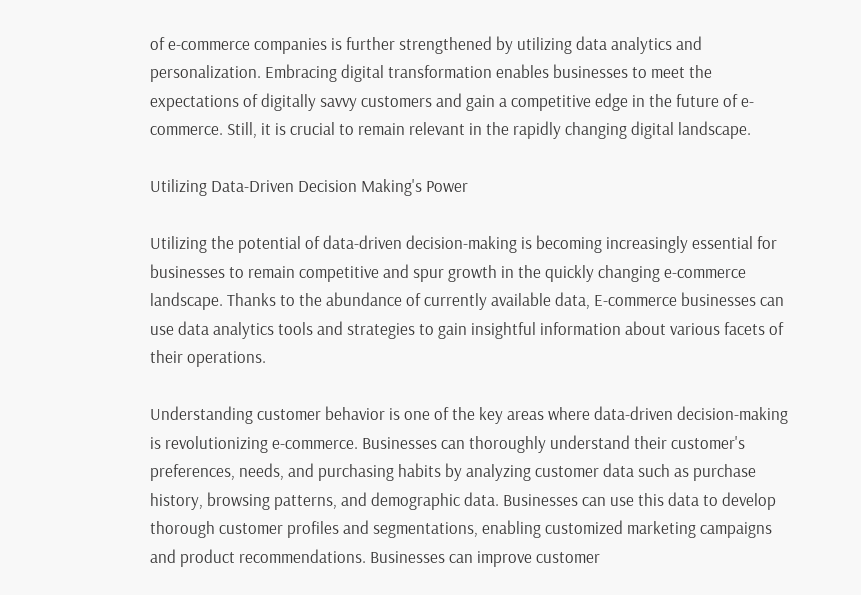of e-commerce companies is further strengthened by utilizing data analytics and personalization. Embracing digital transformation enables businesses to meet the expectations of digitally savvy customers and gain a competitive edge in the future of e-commerce. Still, it is crucial to remain relevant in the rapidly changing digital landscape.

Utilizing Data-Driven Decision Making's Power

Utilizing the potential of data-driven decision-making is becoming increasingly essential for businesses to remain competitive and spur growth in the quickly changing e-commerce landscape. Thanks to the abundance of currently available data, E-commerce businesses can use data analytics tools and strategies to gain insightful information about various facets of their operations.

Understanding customer behavior is one of the key areas where data-driven decision-making is revolutionizing e-commerce. Businesses can thoroughly understand their customer's preferences, needs, and purchasing habits by analyzing customer data such as purchase history, browsing patterns, and demographic data. Businesses can use this data to develop thorough customer profiles and segmentations, enabling customized marketing campaigns and product recommendations. Businesses can improve customer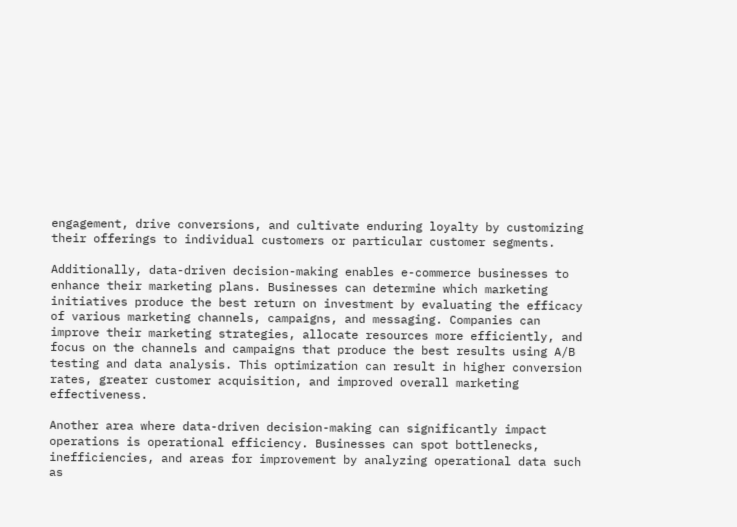engagement, drive conversions, and cultivate enduring loyalty by customizing their offerings to individual customers or particular customer segments.

Additionally, data-driven decision-making enables e-commerce businesses to enhance their marketing plans. Businesses can determine which marketing initiatives produce the best return on investment by evaluating the efficacy of various marketing channels, campaigns, and messaging. Companies can improve their marketing strategies, allocate resources more efficiently, and focus on the channels and campaigns that produce the best results using A/B testing and data analysis. This optimization can result in higher conversion rates, greater customer acquisition, and improved overall marketing effectiveness.

Another area where data-driven decision-making can significantly impact operations is operational efficiency. Businesses can spot bottlenecks, inefficiencies, and areas for improvement by analyzing operational data such as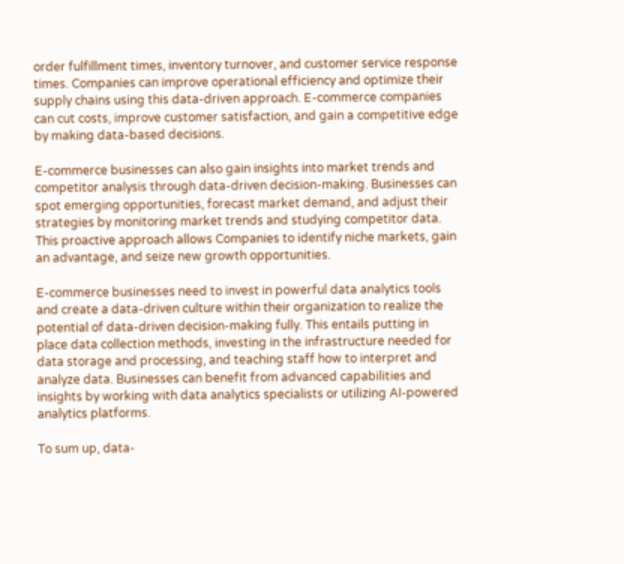order fulfillment times, inventory turnover, and customer service response times. Companies can improve operational efficiency and optimize their supply chains using this data-driven approach. E-commerce companies can cut costs, improve customer satisfaction, and gain a competitive edge by making data-based decisions.

E-commerce businesses can also gain insights into market trends and competitor analysis through data-driven decision-making. Businesses can spot emerging opportunities, forecast market demand, and adjust their strategies by monitoring market trends and studying competitor data. This proactive approach allows Companies to identify niche markets, gain an advantage, and seize new growth opportunities.

E-commerce businesses need to invest in powerful data analytics tools and create a data-driven culture within their organization to realize the potential of data-driven decision-making fully. This entails putting in place data collection methods, investing in the infrastructure needed for data storage and processing, and teaching staff how to interpret and analyze data. Businesses can benefit from advanced capabilities and insights by working with data analytics specialists or utilizing AI-powered analytics platforms.

To sum up, data-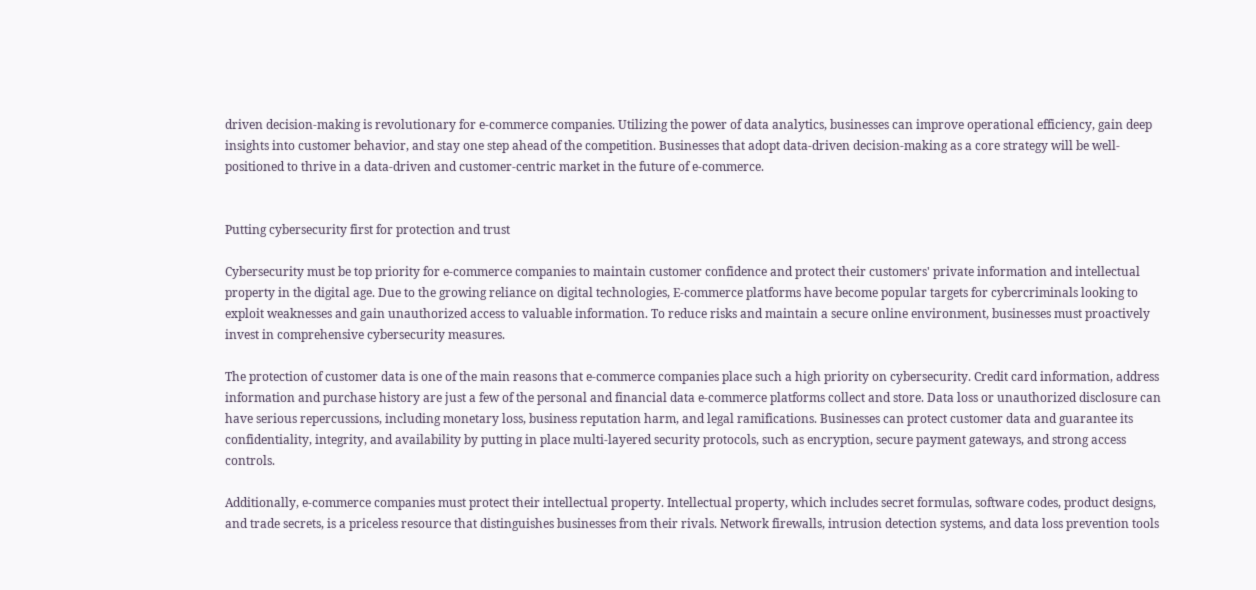driven decision-making is revolutionary for e-commerce companies. Utilizing the power of data analytics, businesses can improve operational efficiency, gain deep insights into customer behavior, and stay one step ahead of the competition. Businesses that adopt data-driven decision-making as a core strategy will be well-positioned to thrive in a data-driven and customer-centric market in the future of e-commerce.


Putting cybersecurity first for protection and trust

Cybersecurity must be top priority for e-commerce companies to maintain customer confidence and protect their customers' private information and intellectual property in the digital age. Due to the growing reliance on digital technologies, E-commerce platforms have become popular targets for cybercriminals looking to exploit weaknesses and gain unauthorized access to valuable information. To reduce risks and maintain a secure online environment, businesses must proactively invest in comprehensive cybersecurity measures.

The protection of customer data is one of the main reasons that e-commerce companies place such a high priority on cybersecurity. Credit card information, address information and purchase history are just a few of the personal and financial data e-commerce platforms collect and store. Data loss or unauthorized disclosure can have serious repercussions, including monetary loss, business reputation harm, and legal ramifications. Businesses can protect customer data and guarantee its confidentiality, integrity, and availability by putting in place multi-layered security protocols, such as encryption, secure payment gateways, and strong access controls.

Additionally, e-commerce companies must protect their intellectual property. Intellectual property, which includes secret formulas, software codes, product designs, and trade secrets, is a priceless resource that distinguishes businesses from their rivals. Network firewalls, intrusion detection systems, and data loss prevention tools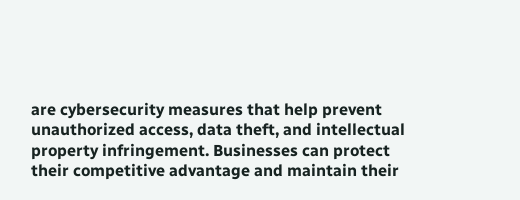are cybersecurity measures that help prevent unauthorized access, data theft, and intellectual property infringement. Businesses can protect their competitive advantage and maintain their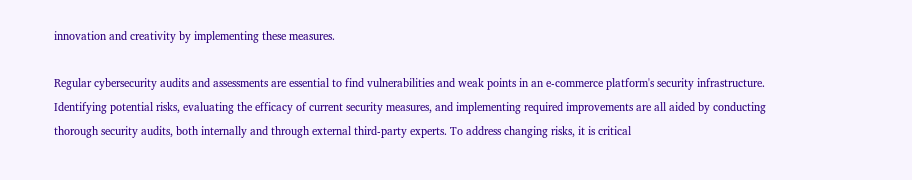innovation and creativity by implementing these measures.

Regular cybersecurity audits and assessments are essential to find vulnerabilities and weak points in an e-commerce platform's security infrastructure. Identifying potential risks, evaluating the efficacy of current security measures, and implementing required improvements are all aided by conducting thorough security audits, both internally and through external third-party experts. To address changing risks, it is critical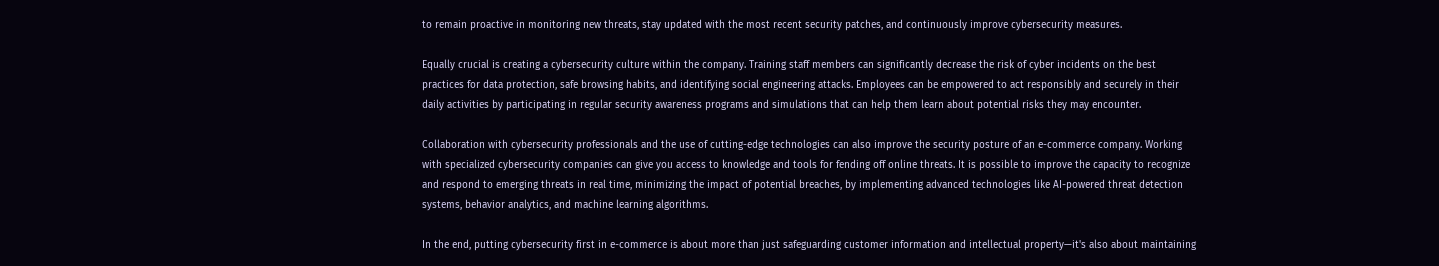to remain proactive in monitoring new threats, stay updated with the most recent security patches, and continuously improve cybersecurity measures.

Equally crucial is creating a cybersecurity culture within the company. Training staff members can significantly decrease the risk of cyber incidents on the best practices for data protection, safe browsing habits, and identifying social engineering attacks. Employees can be empowered to act responsibly and securely in their daily activities by participating in regular security awareness programs and simulations that can help them learn about potential risks they may encounter.

Collaboration with cybersecurity professionals and the use of cutting-edge technologies can also improve the security posture of an e-commerce company. Working with specialized cybersecurity companies can give you access to knowledge and tools for fending off online threats. It is possible to improve the capacity to recognize and respond to emerging threats in real time, minimizing the impact of potential breaches, by implementing advanced technologies like AI-powered threat detection systems, behavior analytics, and machine learning algorithms.

In the end, putting cybersecurity first in e-commerce is about more than just safeguarding customer information and intellectual property—it's also about maintaining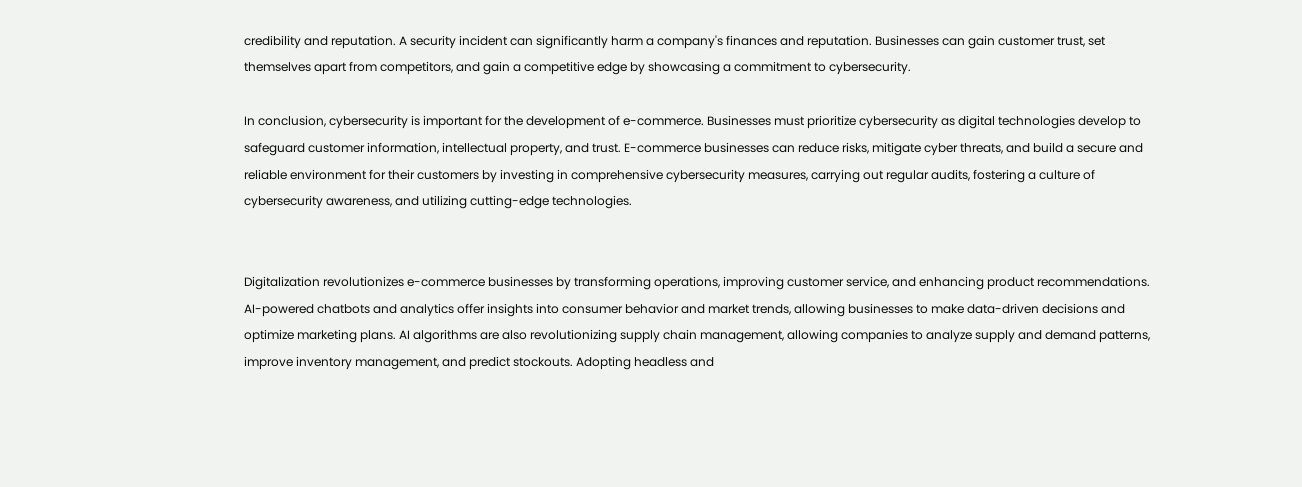credibility and reputation. A security incident can significantly harm a company's finances and reputation. Businesses can gain customer trust, set themselves apart from competitors, and gain a competitive edge by showcasing a commitment to cybersecurity.

In conclusion, cybersecurity is important for the development of e-commerce. Businesses must prioritize cybersecurity as digital technologies develop to safeguard customer information, intellectual property, and trust. E-commerce businesses can reduce risks, mitigate cyber threats, and build a secure and reliable environment for their customers by investing in comprehensive cybersecurity measures, carrying out regular audits, fostering a culture of cybersecurity awareness, and utilizing cutting-edge technologies.


Digitalization revolutionizes e-commerce businesses by transforming operations, improving customer service, and enhancing product recommendations. AI-powered chatbots and analytics offer insights into consumer behavior and market trends, allowing businesses to make data-driven decisions and optimize marketing plans. AI algorithms are also revolutionizing supply chain management, allowing companies to analyze supply and demand patterns, improve inventory management, and predict stockouts. Adopting headless and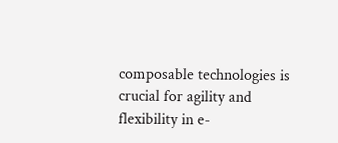composable technologies is crucial for agility and flexibility in e-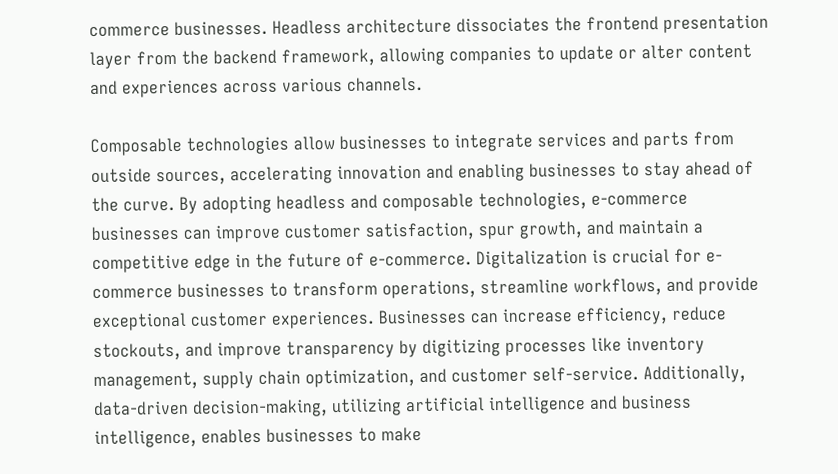commerce businesses. Headless architecture dissociates the frontend presentation layer from the backend framework, allowing companies to update or alter content and experiences across various channels.

Composable technologies allow businesses to integrate services and parts from outside sources, accelerating innovation and enabling businesses to stay ahead of the curve. By adopting headless and composable technologies, e-commerce businesses can improve customer satisfaction, spur growth, and maintain a competitive edge in the future of e-commerce. Digitalization is crucial for e-commerce businesses to transform operations, streamline workflows, and provide exceptional customer experiences. Businesses can increase efficiency, reduce stockouts, and improve transparency by digitizing processes like inventory management, supply chain optimization, and customer self-service. Additionally, data-driven decision-making, utilizing artificial intelligence and business intelligence, enables businesses to make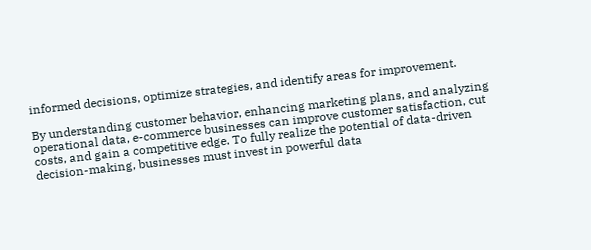informed decisions, optimize strategies, and identify areas for improvement.

By understanding customer behavior, enhancing marketing plans, and analyzing operational data, e-commerce businesses can improve customer satisfaction, cut costs, and gain a competitive edge. To fully realize the potential of data-driven decision-making, businesses must invest in powerful data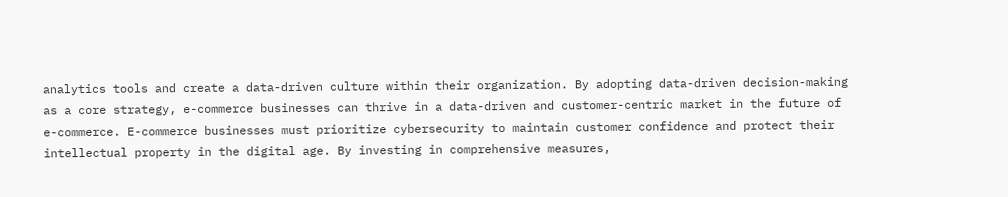analytics tools and create a data-driven culture within their organization. By adopting data-driven decision-making as a core strategy, e-commerce businesses can thrive in a data-driven and customer-centric market in the future of e-commerce. E-commerce businesses must prioritize cybersecurity to maintain customer confidence and protect their intellectual property in the digital age. By investing in comprehensive measures,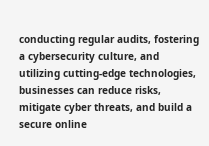conducting regular audits, fostering a cybersecurity culture, and utilizing cutting-edge technologies, businesses can reduce risks, mitigate cyber threats, and build a secure online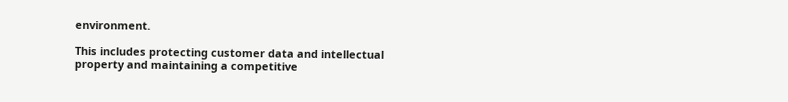environment.

This includes protecting customer data and intellectual property and maintaining a competitive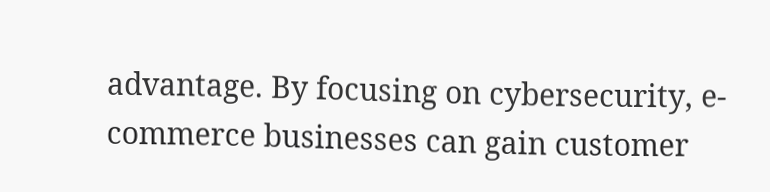advantage. By focusing on cybersecurity, e-commerce businesses can gain customer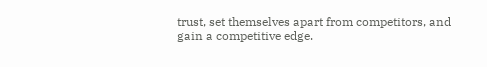trust, set themselves apart from competitors, and gain a competitive edge.